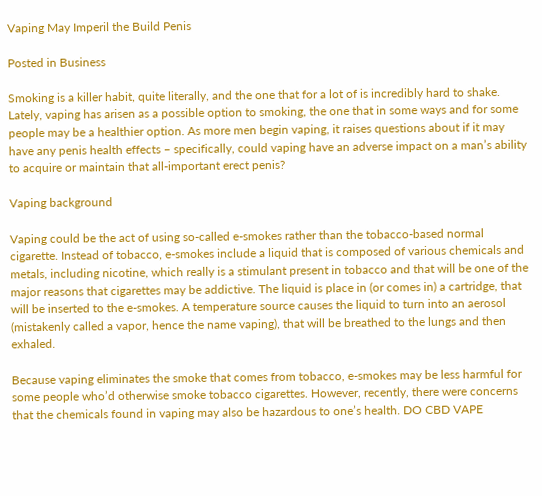Vaping May Imperil the Build Penis

Posted in Business

Smoking is a killer habit, quite literally, and the one that for a lot of is incredibly hard to shake. Lately, vaping has arisen as a possible option to smoking, the one that in some ways and for some people may be a healthier option. As more men begin vaping, it raises questions about if it may have any penis health effects – specifically, could vaping have an adverse impact on a man’s ability to acquire or maintain that all-important erect penis?

Vaping background

Vaping could be the act of using so-called e-smokes rather than the tobacco-based normal cigarette. Instead of tobacco, e-smokes include a liquid that is composed of various chemicals and metals, including nicotine, which really is a stimulant present in tobacco and that will be one of the major reasons that cigarettes may be addictive. The liquid is place in (or comes in) a cartridge, that will be inserted to the e-smokes. A temperature source causes the liquid to turn into an aerosol (mistakenly called a vapor, hence the name vaping), that will be breathed to the lungs and then exhaled.

Because vaping eliminates the smoke that comes from tobacco, e-smokes may be less harmful for some people who’d otherwise smoke tobacco cigarettes. However, recently, there were concerns that the chemicals found in vaping may also be hazardous to one’s health. DO CBD VAPE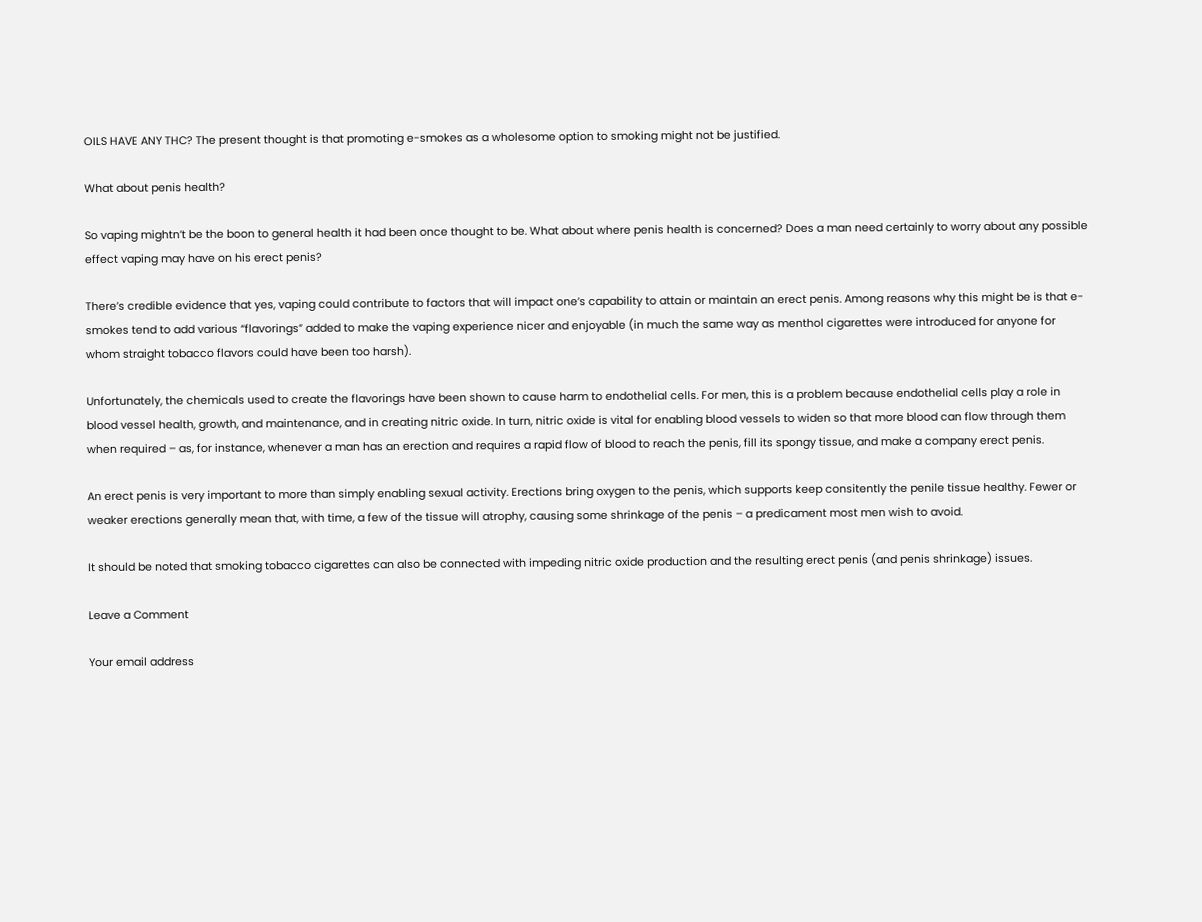OILS HAVE ANY THC? The present thought is that promoting e-smokes as a wholesome option to smoking might not be justified.

What about penis health?

So vaping mightn’t be the boon to general health it had been once thought to be. What about where penis health is concerned? Does a man need certainly to worry about any possible effect vaping may have on his erect penis?

There’s credible evidence that yes, vaping could contribute to factors that will impact one’s capability to attain or maintain an erect penis. Among reasons why this might be is that e-smokes tend to add various “flavorings” added to make the vaping experience nicer and enjoyable (in much the same way as menthol cigarettes were introduced for anyone for whom straight tobacco flavors could have been too harsh).

Unfortunately, the chemicals used to create the flavorings have been shown to cause harm to endothelial cells. For men, this is a problem because endothelial cells play a role in blood vessel health, growth, and maintenance, and in creating nitric oxide. In turn, nitric oxide is vital for enabling blood vessels to widen so that more blood can flow through them when required – as, for instance, whenever a man has an erection and requires a rapid flow of blood to reach the penis, fill its spongy tissue, and make a company erect penis.

An erect penis is very important to more than simply enabling sexual activity. Erections bring oxygen to the penis, which supports keep consitently the penile tissue healthy. Fewer or weaker erections generally mean that, with time, a few of the tissue will atrophy, causing some shrinkage of the penis – a predicament most men wish to avoid.

It should be noted that smoking tobacco cigarettes can also be connected with impeding nitric oxide production and the resulting erect penis (and penis shrinkage) issues.

Leave a Comment

Your email address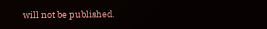will not be published.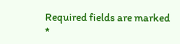Required fields are marked *